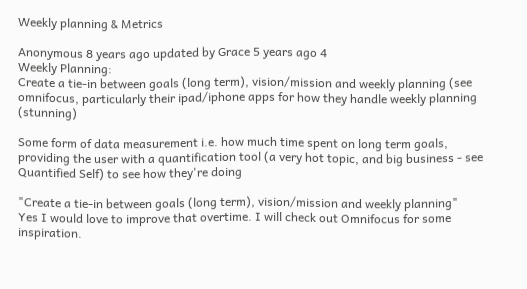Weekly planning & Metrics

Anonymous 8 years ago updated by Grace 5 years ago 4
Weekly Planning:
Create a tie-in between goals (long term), vision/mission and weekly planning (see omnifocus, particularly their ipad/iphone apps for how they handle weekly planning (stunning)

Some form of data measurement i.e. how much time spent on long term goals, providing the user with a quantification tool (a very hot topic, and big business - see Quantified Self) to see how they're doing

"Create a tie-in between goals (long term), vision/mission and weekly planning"
Yes I would love to improve that overtime. I will check out Omnifocus for some inspiration.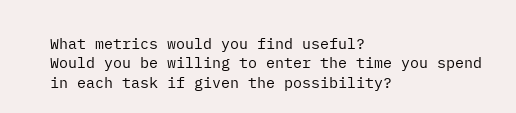What metrics would you find useful?
Would you be willing to enter the time you spend in each task if given the possibility?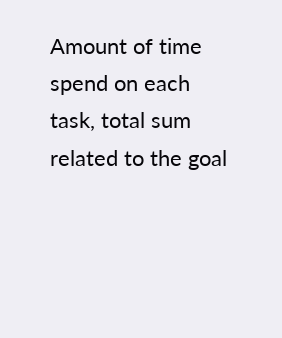Amount of time spend on each task, total sum related to the goal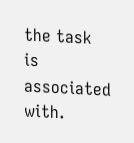the task is associated with.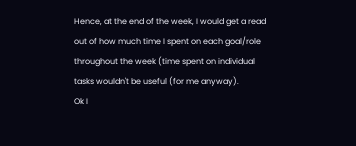Hence, at the end of the week, I would get a read out of how much time I spent on each goal/role throughout the week (time spent on individual tasks wouldn't be useful (for me anyway).
Ok I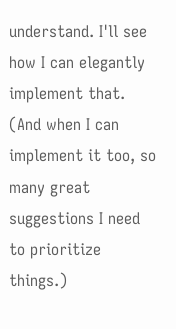understand. I'll see how I can elegantly implement that. (And when I can implement it too, so many great suggestions I need to prioritize things.)